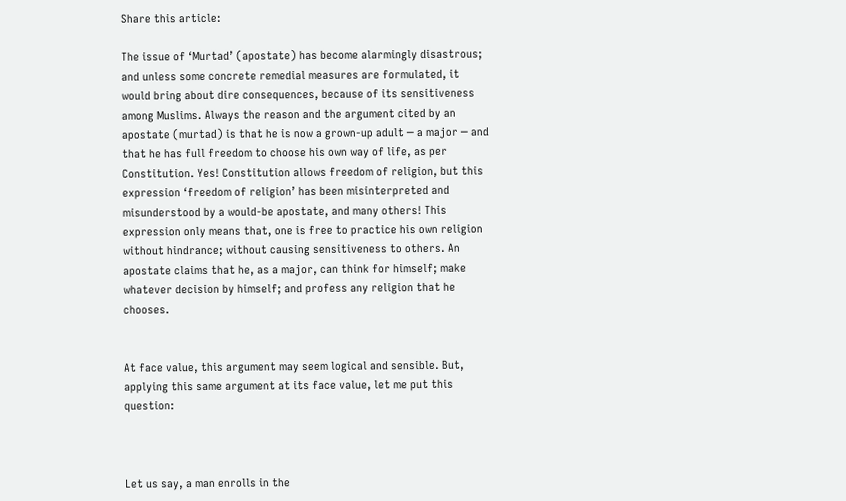Share this article:

The issue of ‘Murtad’ (apostate) has become alarmingly disastrous; and unless some concrete remedial measures are formulated, it would bring about dire consequences, because of its sensitiveness among Muslims. Always the reason and the argument cited by an apostate (murtad) is that he is now a grown-up adult ─ a major ─ and that he has full freedom to choose his own way of life, as per Constitution. Yes! Constitution allows freedom of religion, but this expression ‘freedom of religion’ has been misinterpreted and misunderstood by a would-be apostate, and many others! This expression only means that, one is free to practice his own religion without hindrance; without causing sensitiveness to others. An apostate claims that he, as a major, can think for himself; make whatever decision by himself; and profess any religion that he chooses.


At face value, this argument may seem logical and sensible. But, applying this same argument at its face value, let me put this question:



Let us say, a man enrolls in the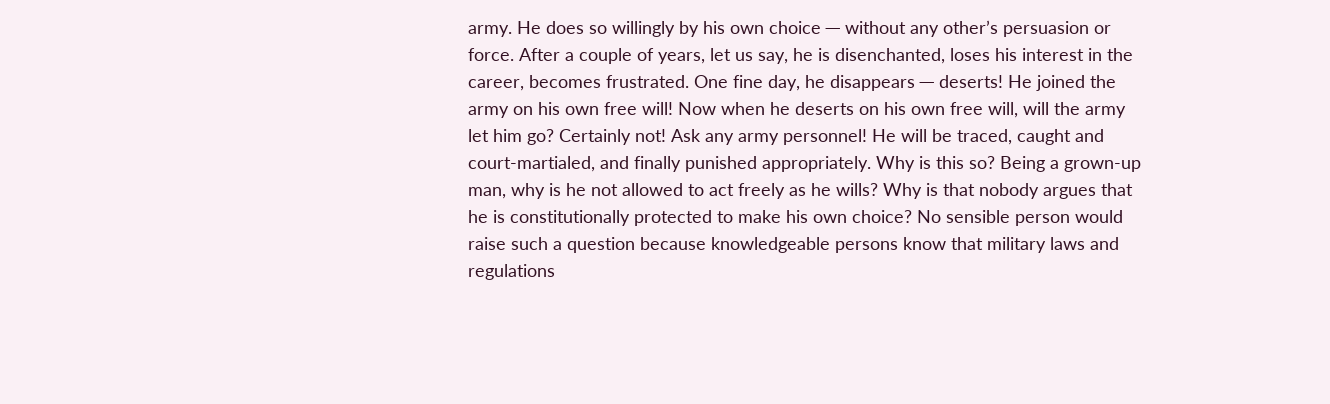army. He does so willingly by his own choice ─ without any other’s persuasion or force. After a couple of years, let us say, he is disenchanted, loses his interest in the career, becomes frustrated. One fine day, he disappears ─ deserts! He joined the army on his own free will! Now when he deserts on his own free will, will the army let him go? Certainly not! Ask any army personnel! He will be traced, caught and court-martialed, and finally punished appropriately. Why is this so? Being a grown-up man, why is he not allowed to act freely as he wills? Why is that nobody argues that he is constitutionally protected to make his own choice? No sensible person would raise such a question because knowledgeable persons know that military laws and regulations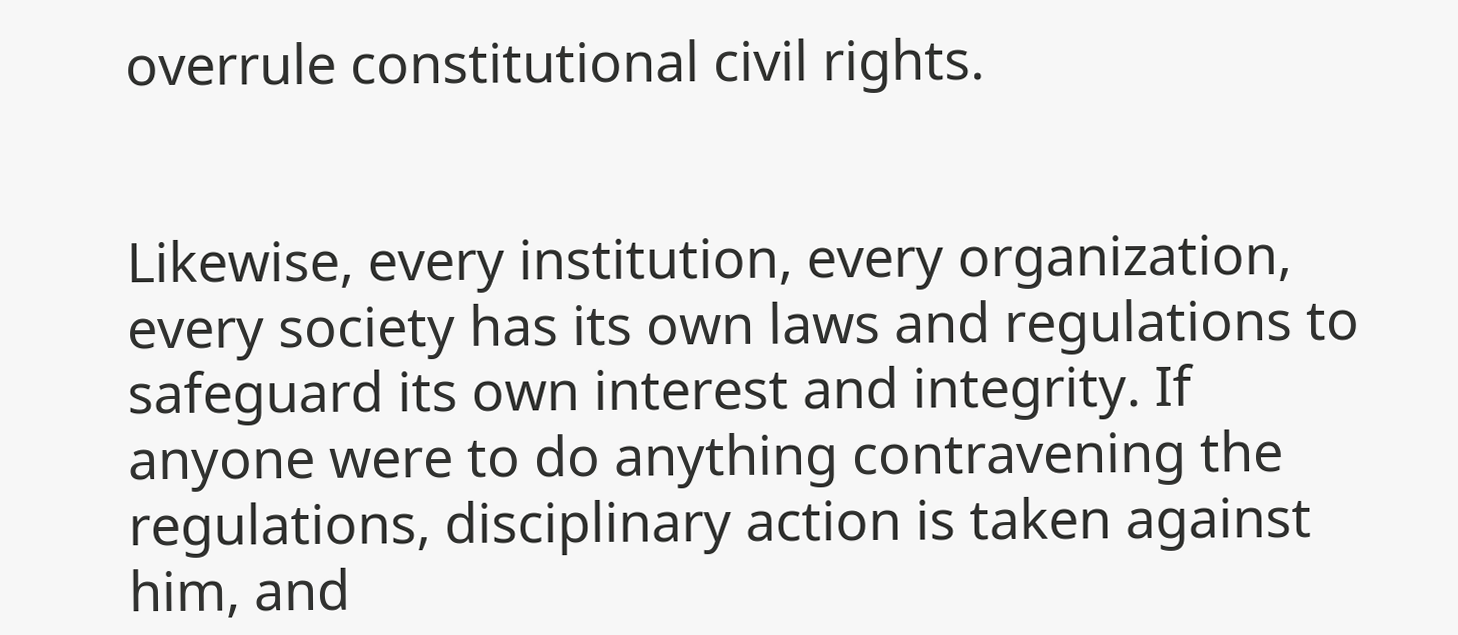overrule constitutional civil rights.


Likewise, every institution, every organization, every society has its own laws and regulations to safeguard its own interest and integrity. If anyone were to do anything contravening the regulations, disciplinary action is taken against him, and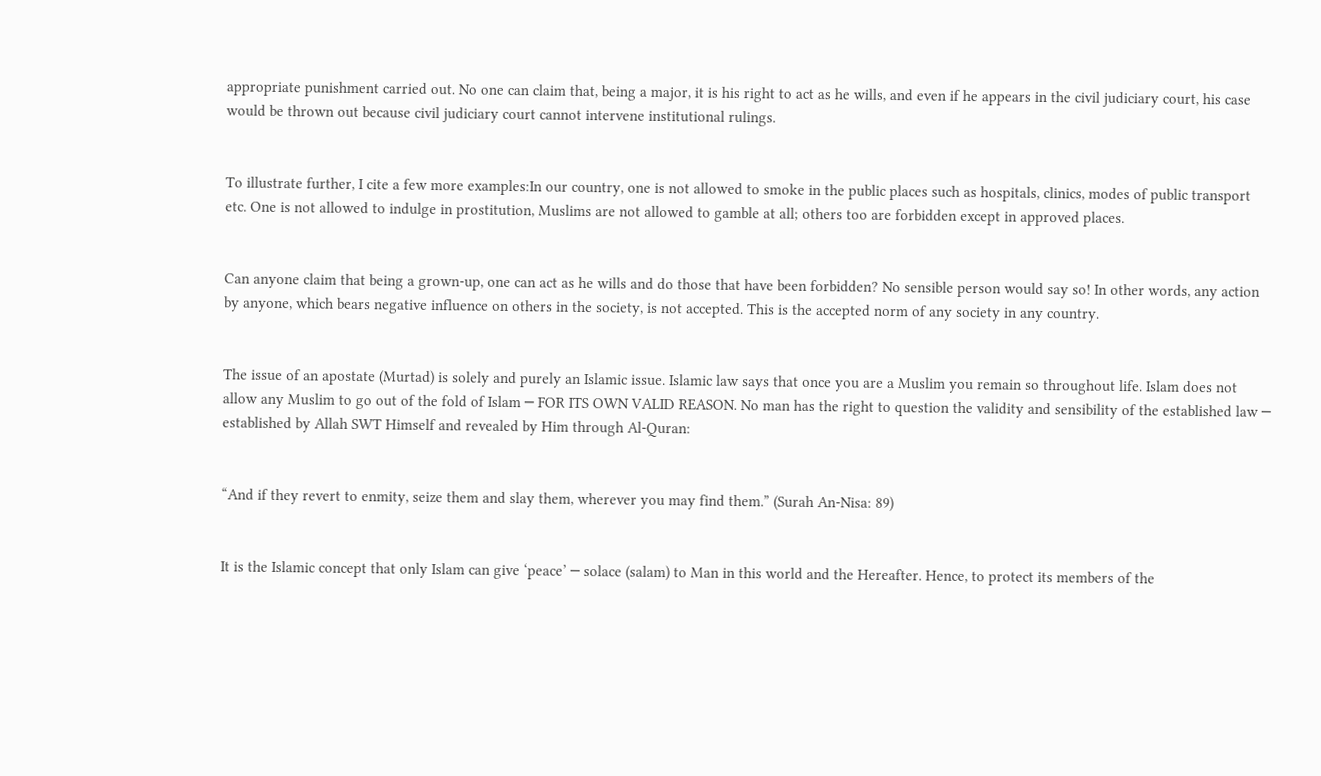appropriate punishment carried out. No one can claim that, being a major, it is his right to act as he wills, and even if he appears in the civil judiciary court, his case would be thrown out because civil judiciary court cannot intervene institutional rulings.


To illustrate further, I cite a few more examples:In our country, one is not allowed to smoke in the public places such as hospitals, clinics, modes of public transport etc. One is not allowed to indulge in prostitution, Muslims are not allowed to gamble at all; others too are forbidden except in approved places.


Can anyone claim that being a grown-up, one can act as he wills and do those that have been forbidden? No sensible person would say so! In other words, any action by anyone, which bears negative influence on others in the society, is not accepted. This is the accepted norm of any society in any country.


The issue of an apostate (Murtad) is solely and purely an Islamic issue. Islamic law says that once you are a Muslim you remain so throughout life. Islam does not allow any Muslim to go out of the fold of Islam ─ FOR ITS OWN VALID REASON. No man has the right to question the validity and sensibility of the established law ─ established by Allah SWT Himself and revealed by Him through Al-Quran:


“And if they revert to enmity, seize them and slay them, wherever you may find them.” (Surah An-Nisa: 89)


It is the Islamic concept that only Islam can give ‘peace’ ─ solace (salam) to Man in this world and the Hereafter. Hence, to protect its members of the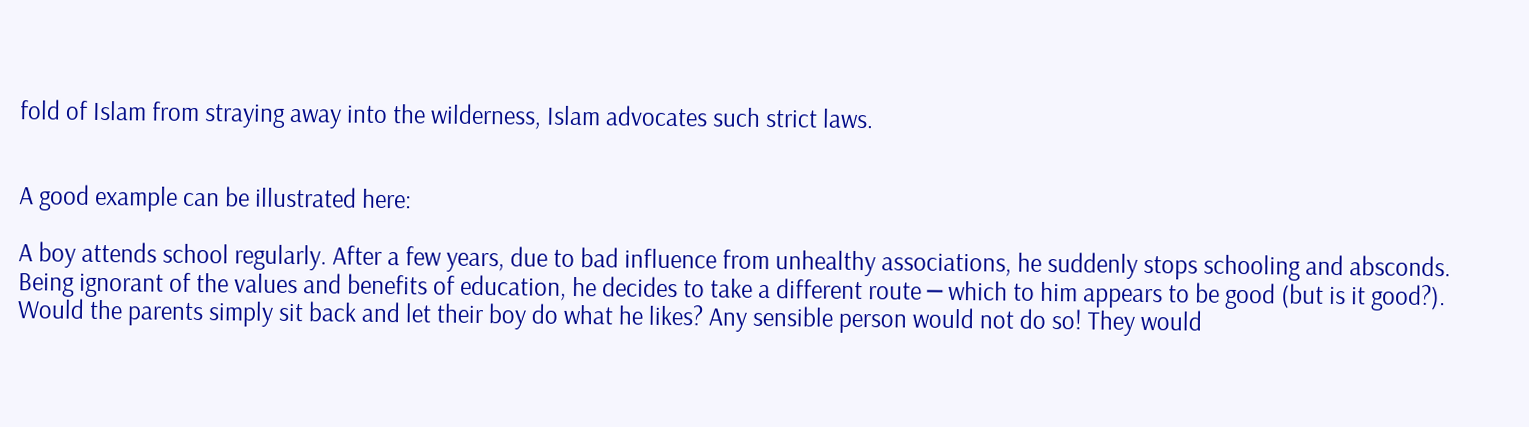fold of Islam from straying away into the wilderness, Islam advocates such strict laws.


A good example can be illustrated here:

A boy attends school regularly. After a few years, due to bad influence from unhealthy associations, he suddenly stops schooling and absconds. Being ignorant of the values and benefits of education, he decides to take a different route ─ which to him appears to be good (but is it good?). Would the parents simply sit back and let their boy do what he likes? Any sensible person would not do so! They would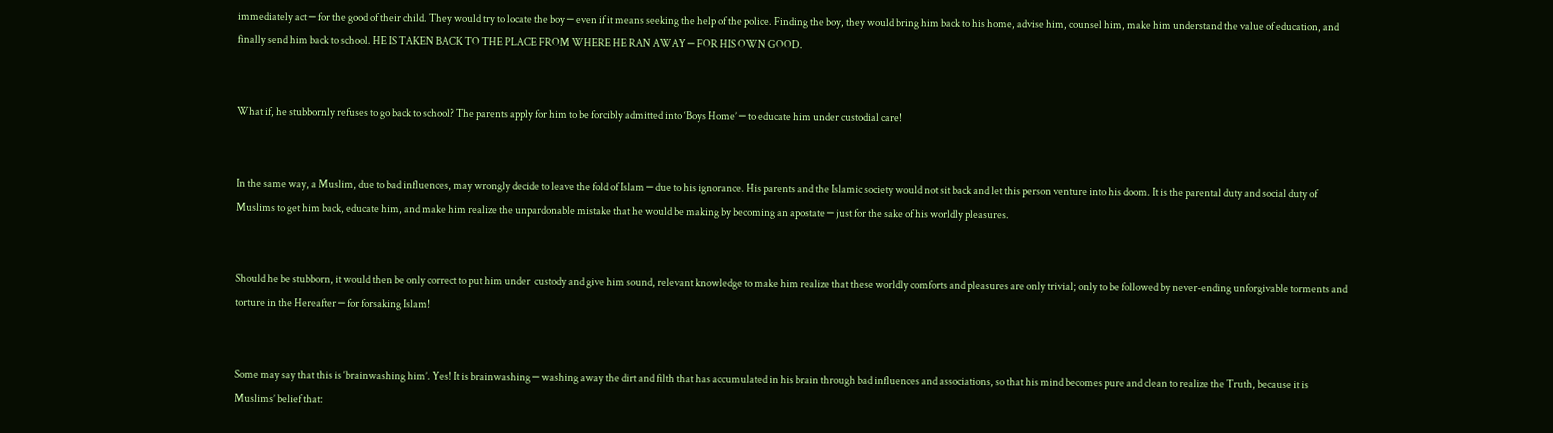immediately act ─ for the good of their child. They would try to locate the boy ─ even if it means seeking the help of the police. Finding the boy, they would bring him back to his home, advise him, counsel him, make him understand the value of education, and finally send him back to school. HE IS TAKEN BACK TO THE PLACE FROM WHERE HE RAN AWAY ─ FOR HIS OWN GOOD.


What if, he stubbornly refuses to go back to school? The parents apply for him to be forcibly admitted into ‘Boys Home’ ─ to educate him under custodial care!


In the same way, a Muslim, due to bad influences, may wrongly decide to leave the fold of Islam ─ due to his ignorance. His parents and the Islamic society would not sit back and let this person venture into his doom. It is the parental duty and social duty of Muslims to get him back, educate him, and make him realize the unpardonable mistake that he would be making by becoming an apostate ─ just for the sake of his worldly pleasures.


Should he be stubborn, it would then be only correct to put him under  custody and give him sound, relevant knowledge to make him realize that these worldly comforts and pleasures are only trivial; only to be followed by never-ending unforgivable torments and torture in the Hereafter ─ for forsaking Islam!


Some may say that this is ‘brainwashing him’. Yes! It is brainwashing ─ washing away the dirt and filth that has accumulated in his brain through bad influences and associations, so that his mind becomes pure and clean to realize the Truth, because it is Muslims’ belief that: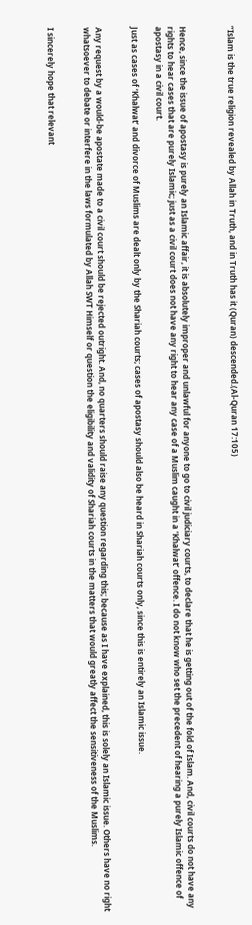“Islam is the true religion revealed by Allah in Truth, and in Truth has it (Quran) descended.(Al-Quran 17:105)



Hence, since the issue of apostasy is purely an Islamic affair, it is absolutely improper and unlawful for anyone to go to civil judiciary courts, to declare that he is getting out of the fold of Islam. And, civil courts do not have any rights to hear cases that are purely Islamic; just as a civil court does not have any right to hear any case of a Muslim caught in a ‘Khalwat’ offence. I do not know who set the precedent of hearing a purely Islamic offence of apostasy in a civil court.

Just as cases of ‘Khalwat’ and divorce of Muslims are dealt only by the Shariah courts; cases of apostasy should also be heard in Shariah courts only, since this is entirely an Islamic issue.


Any request by a would-be apostate made to a civil court should be rejected outright. And, no quarters should raise any question regarding this; because as I have explained, this is solely an Islamic issue. Others have no right whatsoever to debate or interfere in the laws formulated by Allah SWT Himself or question the eligibility and validity of Shariah courts in the matters that would greatly affect the sensitiveness of the Muslims.


I sincerely hope that relevant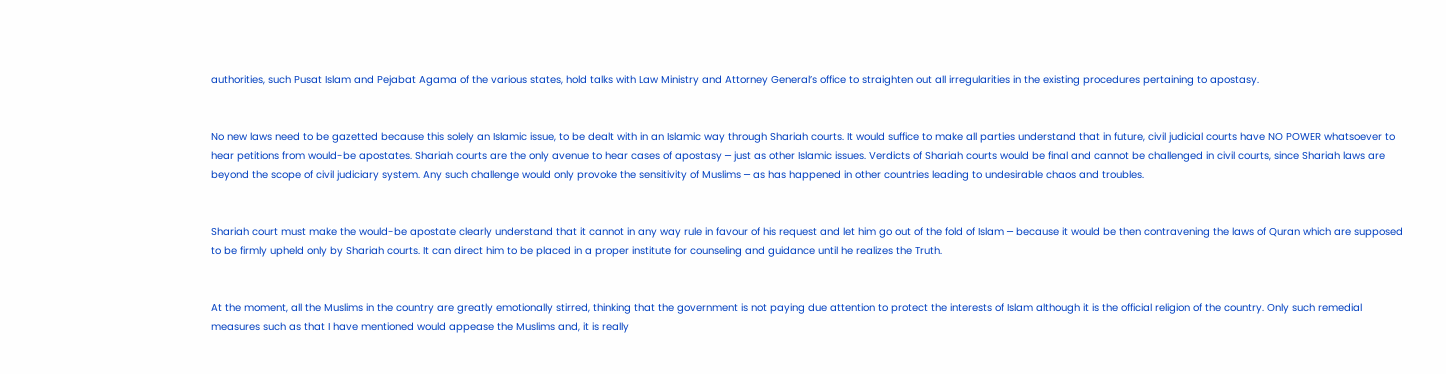authorities, such Pusat Islam and Pejabat Agama of the various states, hold talks with Law Ministry and Attorney General’s office to straighten out all irregularities in the existing procedures pertaining to apostasy.


No new laws need to be gazetted because this solely an Islamic issue, to be dealt with in an Islamic way through Shariah courts. It would suffice to make all parties understand that in future, civil judicial courts have NO POWER whatsoever to hear petitions from would-be apostates. Shariah courts are the only avenue to hear cases of apostasy ─ just as other Islamic issues. Verdicts of Shariah courts would be final and cannot be challenged in civil courts, since Shariah laws are beyond the scope of civil judiciary system. Any such challenge would only provoke the sensitivity of Muslims ─ as has happened in other countries leading to undesirable chaos and troubles.


Shariah court must make the would-be apostate clearly understand that it cannot in any way rule in favour of his request and let him go out of the fold of Islam ─ because it would be then contravening the laws of Quran which are supposed to be firmly upheld only by Shariah courts. It can direct him to be placed in a proper institute for counseling and guidance until he realizes the Truth.


At the moment, all the Muslims in the country are greatly emotionally stirred, thinking that the government is not paying due attention to protect the interests of Islam although it is the official religion of the country. Only such remedial measures such as that I have mentioned would appease the Muslims and, it is really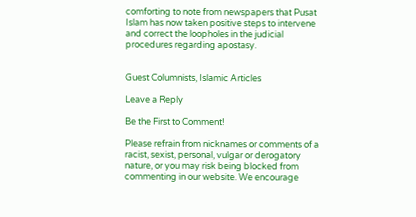comforting to note from newspapers that Pusat Islam has now taken positive steps to intervene and correct the loopholes in the judicial procedures regarding apostasy.


Guest Columnists, Islamic Articles

Leave a Reply

Be the First to Comment!

Please refrain from nicknames or comments of a racist, sexist, personal, vulgar or derogatory nature, or you may risk being blocked from commenting in our website. We encourage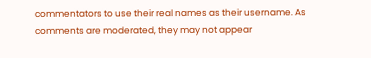commentators to use their real names as their username. As comments are moderated, they may not appear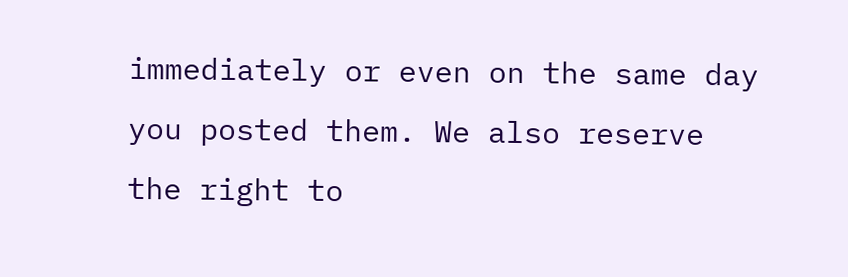immediately or even on the same day you posted them. We also reserve the right to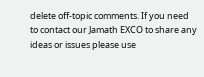delete off-topic comments. If you need to contact our Jamath EXCO to share any ideas or issues please use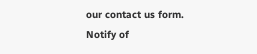our contact us form.
Notify of